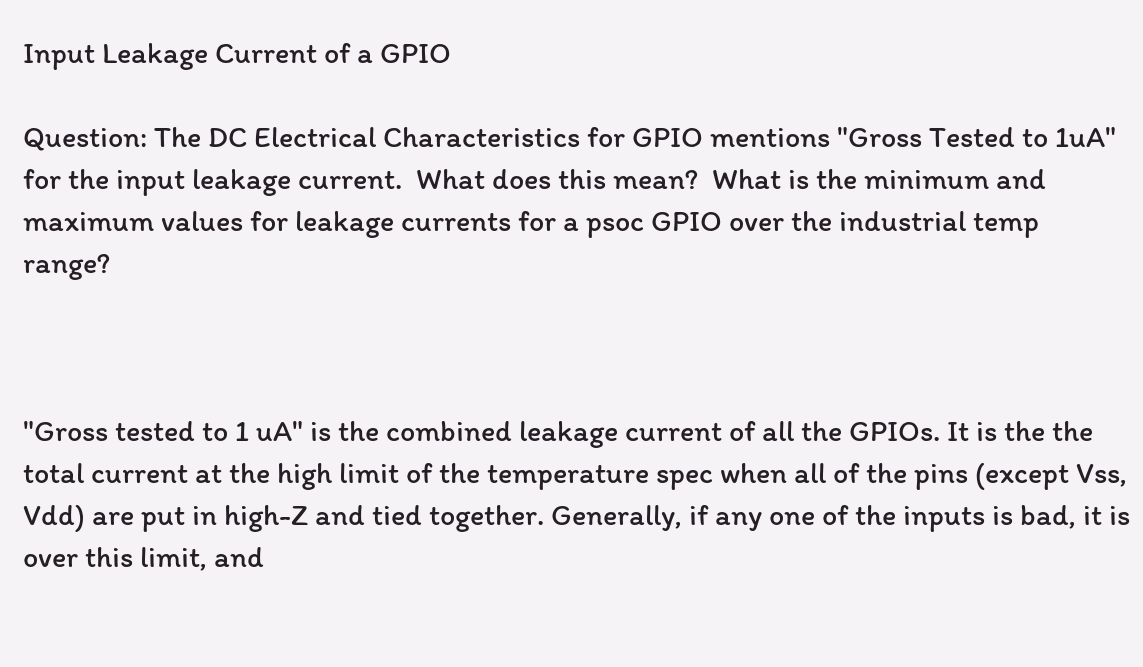Input Leakage Current of a GPIO

Question: The DC Electrical Characteristics for GPIO mentions "Gross Tested to 1uA" for the input leakage current.  What does this mean?  What is the minimum and maximum values for leakage currents for a psoc GPIO over the industrial temp range?



"Gross tested to 1 uA" is the combined leakage current of all the GPIOs. It is the the total current at the high limit of the temperature spec when all of the pins (except Vss, Vdd) are put in high-Z and tied together. Generally, if any one of the inputs is bad, it is over this limit, and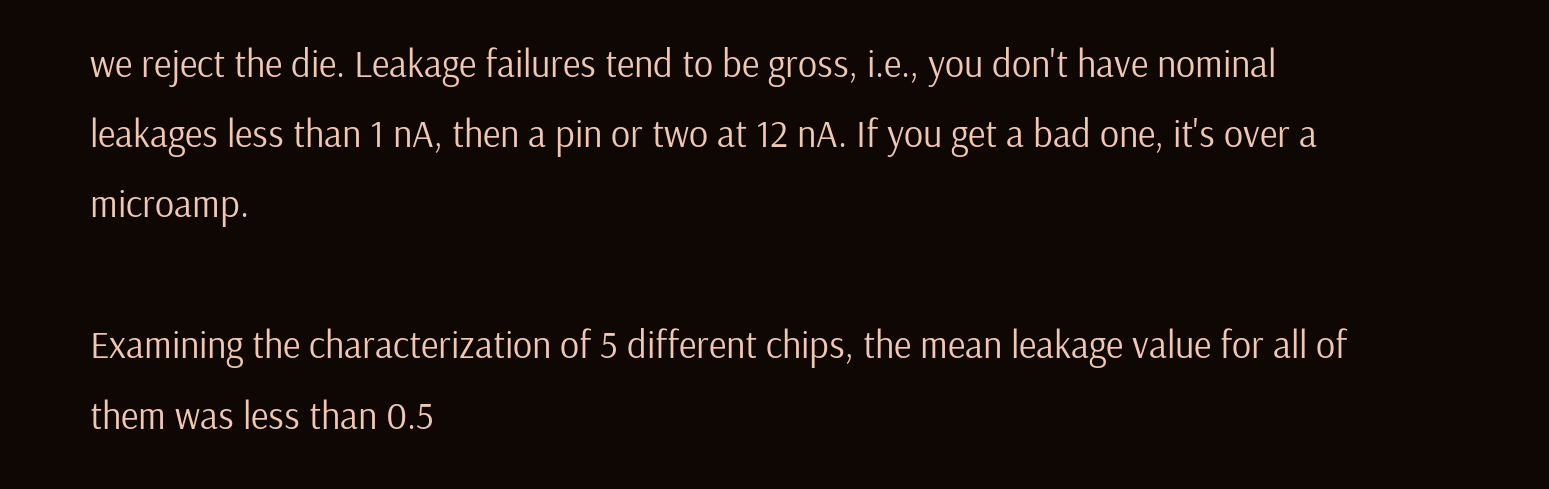we reject the die. Leakage failures tend to be gross, i.e., you don't have nominal leakages less than 1 nA, then a pin or two at 12 nA. If you get a bad one, it's over a microamp.

Examining the characterization of 5 different chips, the mean leakage value for all of them was less than 0.5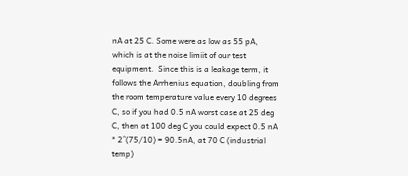nA at 25 C. Some were as low as 55 pA, which is at the noise limiit of our test equipment.  Since this is a leakage term, it follows the Arrhenius equation, doubling from the room temperature value every 10 degrees C, so if you had 0.5 nA worst case at 25 deg C, then at 100 deg C you could expect 0.5 nA * 2^(75/10) = 90.5nA, at 70 C (industrial temp)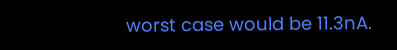worst case would be 11.3nA.